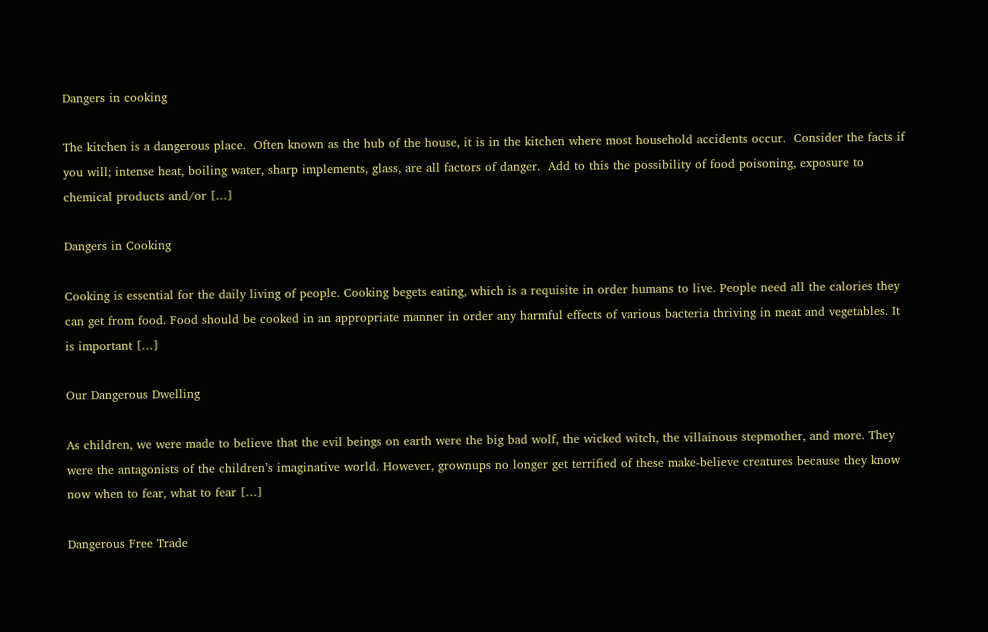Dangers in cooking

The kitchen is a dangerous place.  Often known as the hub of the house, it is in the kitchen where most household accidents occur.  Consider the facts if you will; intense heat, boiling water, sharp implements, glass, are all factors of danger.  Add to this the possibility of food poisoning, exposure to chemical products and/or […]

Dangers in Cooking

Cooking is essential for the daily living of people. Cooking begets eating, which is a requisite in order humans to live. People need all the calories they can get from food. Food should be cooked in an appropriate manner in order any harmful effects of various bacteria thriving in meat and vegetables. It is important […]

Our Dangerous Dwelling

As children, we were made to believe that the evil beings on earth were the big bad wolf, the wicked witch, the villainous stepmother, and more. They were the antagonists of the children’s imaginative world. However, grownups no longer get terrified of these make-believe creatures because they know now when to fear, what to fear […]

Dangerous Free Trade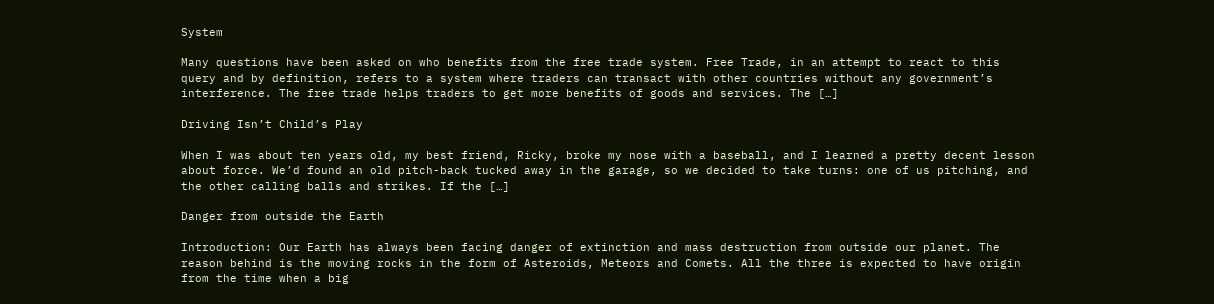System

Many questions have been asked on who benefits from the free trade system. Free Trade, in an attempt to react to this query and by definition, refers to a system where traders can transact with other countries without any government’s interference. The free trade helps traders to get more benefits of goods and services. The […]

Driving Isn’t Child’s Play

When I was about ten years old, my best friend, Ricky, broke my nose with a baseball, and I learned a pretty decent lesson about force. We’d found an old pitch-back tucked away in the garage, so we decided to take turns: one of us pitching, and the other calling balls and strikes. If the […]

Danger from outside the Earth

Introduction: Our Earth has always been facing danger of extinction and mass destruction from outside our planet. The reason behind is the moving rocks in the form of Asteroids, Meteors and Comets. All the three is expected to have origin from the time when a big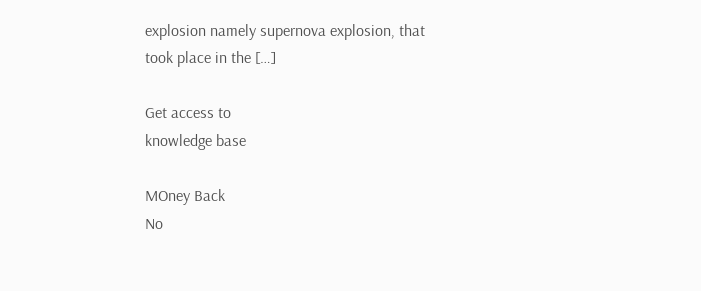explosion namely supernova explosion, that took place in the […]

Get access to
knowledge base

MOney Back
No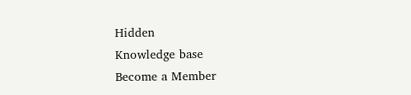Hidden
Knowledge base
Become a Member